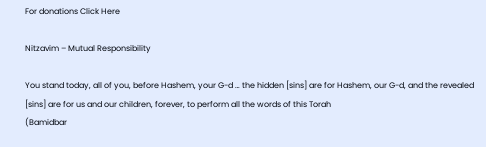For donations Click Here

Nitzavim – Mutual Responsibility

You stand today, all of you, before Hashem, your G-d … the hidden [sins] are for Hashem, our G-d, and the revealed [sins] are for us and our children, forever, to perform all the words of this Torah
(Bamidbar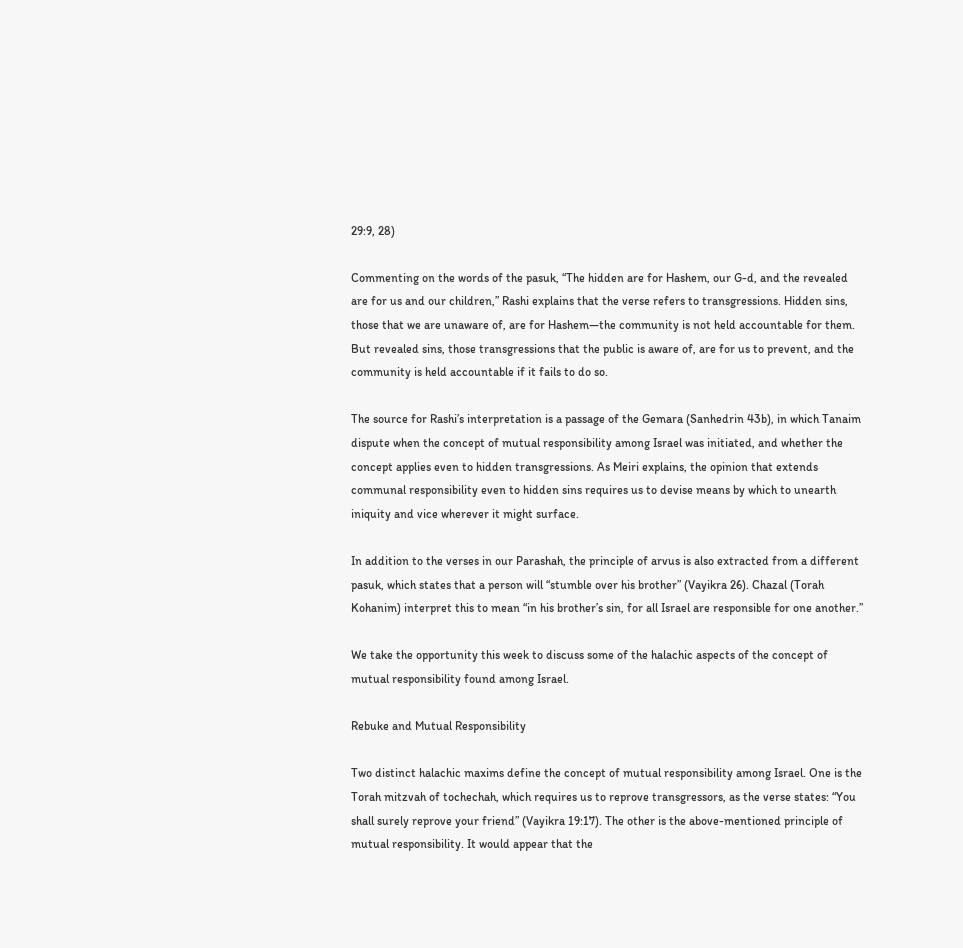29:9, 28)

Commenting on the words of the pasuk, “The hidden are for Hashem, our G-d, and the revealed are for us and our children,” Rashi explains that the verse refers to transgressions. Hidden sins, those that we are unaware of, are for Hashem—the community is not held accountable for them. But revealed sins, those transgressions that the public is aware of, are for us to prevent, and the community is held accountable if it fails to do so.

The source for Rashi’s interpretation is a passage of the Gemara (Sanhedrin 43b), in which Tanaim dispute when the concept of mutual responsibility among Israel was initiated, and whether the concept applies even to hidden transgressions. As Meiri explains, the opinion that extends communal responsibility even to hidden sins requires us to devise means by which to unearth iniquity and vice wherever it might surface.

In addition to the verses in our Parashah, the principle of arvus is also extracted from a different pasuk, which states that a person will “stumble over his brother” (Vayikra 26). Chazal (Torah Kohanim) interpret this to mean “in his brother’s sin, for all Israel are responsible for one another.”

We take the opportunity this week to discuss some of the halachic aspects of the concept of mutual responsibility found among Israel.

Rebuke and Mutual Responsibility

Two distinct halachic maxims define the concept of mutual responsibility among Israel. One is the Torah mitzvah of tochechah, which requires us to reprove transgressors, as the verse states: “You shall surely reprove your friend” (Vayikra 19:17). The other is the above-mentioned principle of mutual responsibility. It would appear that the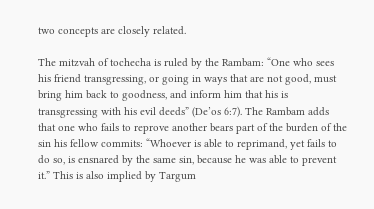two concepts are closely related.

The mitzvah of tochecha is ruled by the Rambam: “One who sees his friend transgressing, or going in ways that are not good, must bring him back to goodness, and inform him that his is transgressing with his evil deeds” (De’os 6:7). The Rambam adds that one who fails to reprove another bears part of the burden of the sin his fellow commits: “Whoever is able to reprimand, yet fails to do so, is ensnared by the same sin, because he was able to prevent it.” This is also implied by Targum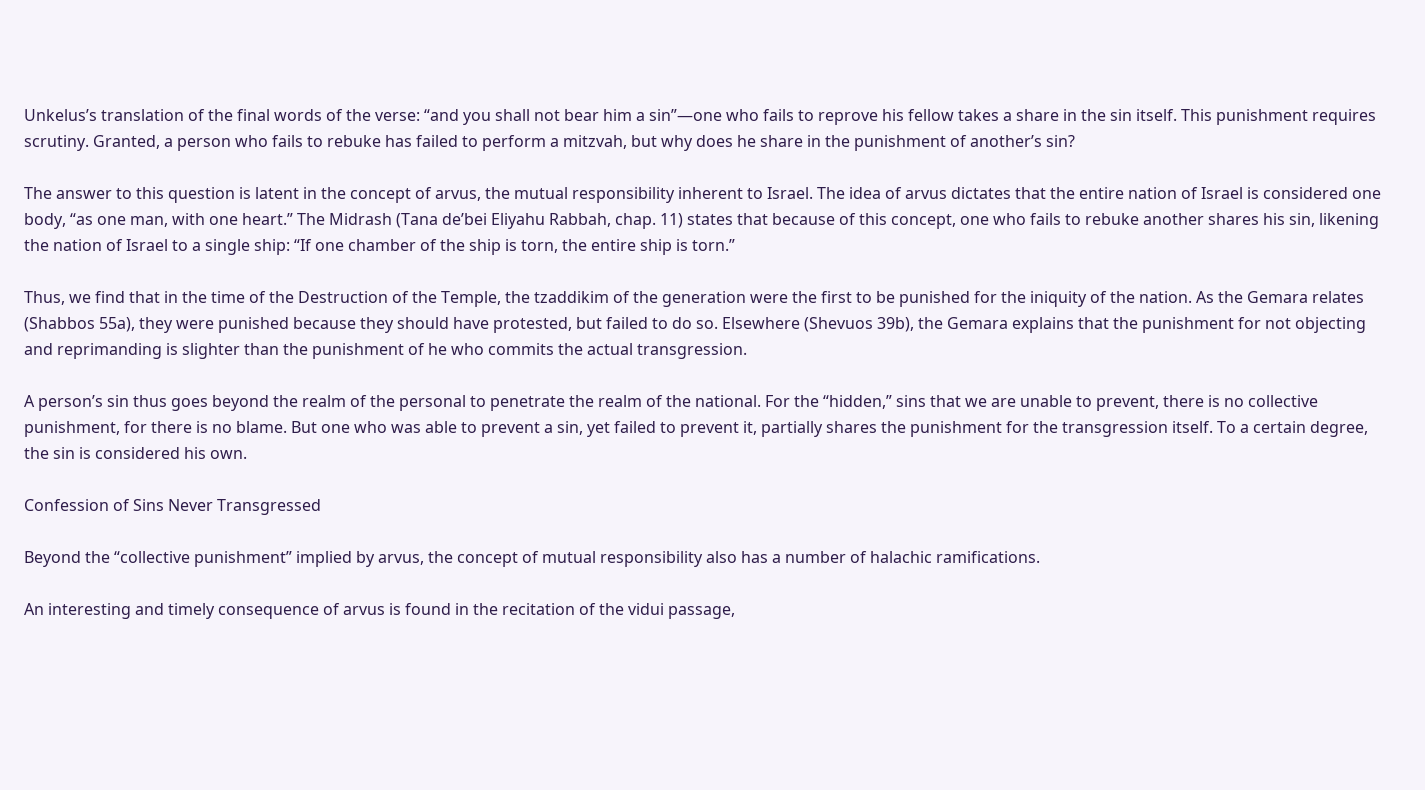Unkelus’s translation of the final words of the verse: “and you shall not bear him a sin”—one who fails to reprove his fellow takes a share in the sin itself. This punishment requires scrutiny. Granted, a person who fails to rebuke has failed to perform a mitzvah, but why does he share in the punishment of another’s sin?

The answer to this question is latent in the concept of arvus, the mutual responsibility inherent to Israel. The idea of arvus dictates that the entire nation of Israel is considered one body, “as one man, with one heart.” The Midrash (Tana de’bei Eliyahu Rabbah, chap. 11) states that because of this concept, one who fails to rebuke another shares his sin, likening the nation of Israel to a single ship: “If one chamber of the ship is torn, the entire ship is torn.”

Thus, we find that in the time of the Destruction of the Temple, the tzaddikim of the generation were the first to be punished for the iniquity of the nation. As the Gemara relates (Shabbos 55a), they were punished because they should have protested, but failed to do so. Elsewhere (Shevuos 39b), the Gemara explains that the punishment for not objecting and reprimanding is slighter than the punishment of he who commits the actual transgression.

A person’s sin thus goes beyond the realm of the personal to penetrate the realm of the national. For the “hidden,” sins that we are unable to prevent, there is no collective punishment, for there is no blame. But one who was able to prevent a sin, yet failed to prevent it, partially shares the punishment for the transgression itself. To a certain degree, the sin is considered his own.

Confession of Sins Never Transgressed

Beyond the “collective punishment” implied by arvus, the concept of mutual responsibility also has a number of halachic ramifications.

An interesting and timely consequence of arvus is found in the recitation of the vidui passage,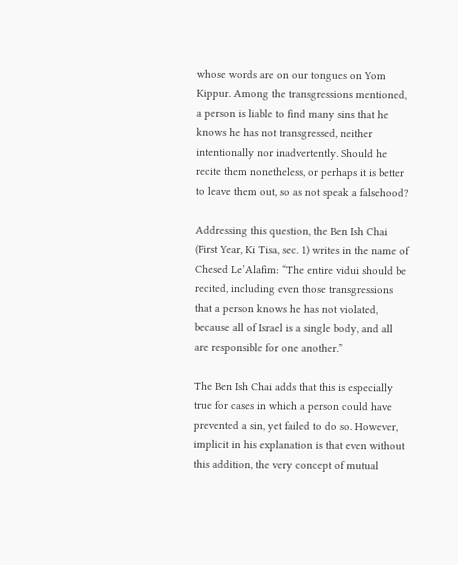whose words are on our tongues on Yom Kippur. Among the transgressions mentioned, a person is liable to find many sins that he knows he has not transgressed, neither intentionally nor inadvertently. Should he recite them nonetheless, or perhaps it is better to leave them out, so as not speak a falsehood?

Addressing this question, the Ben Ish Chai (First Year, Ki Tisa, sec. 1) writes in the name of Chesed Le’Alafim: “The entire vidui should be recited, including even those transgressions that a person knows he has not violated, because all of Israel is a single body, and all are responsible for one another.”

The Ben Ish Chai adds that this is especially true for cases in which a person could have prevented a sin, yet failed to do so. However, implicit in his explanation is that even without this addition, the very concept of mutual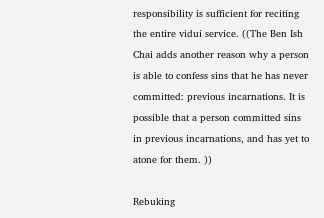responsibility is sufficient for reciting the entire vidui service. ((The Ben Ish Chai adds another reason why a person is able to confess sins that he has never committed: previous incarnations. It is possible that a person committed sins in previous incarnations, and has yet to atone for them. ))

Rebuking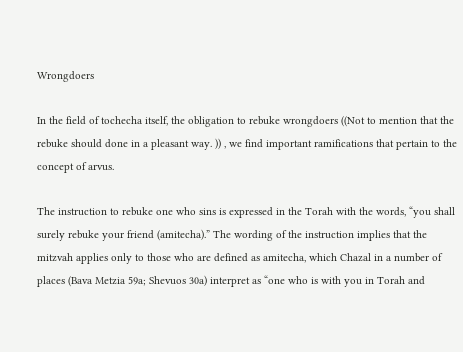Wrongdoers

In the field of tochecha itself, the obligation to rebuke wrongdoers ((Not to mention that the rebuke should done in a pleasant way. )) , we find important ramifications that pertain to the concept of arvus.

The instruction to rebuke one who sins is expressed in the Torah with the words, “you shall surely rebuke your friend (amitecha).” The wording of the instruction implies that the mitzvah applies only to those who are defined as amitecha, which Chazal in a number of places (Bava Metzia 59a; Shevuos 30a) interpret as “one who is with you in Torah and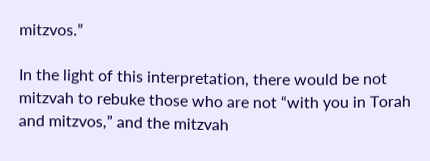mitzvos.”

In the light of this interpretation, there would be not mitzvah to rebuke those who are not “with you in Torah and mitzvos,” and the mitzvah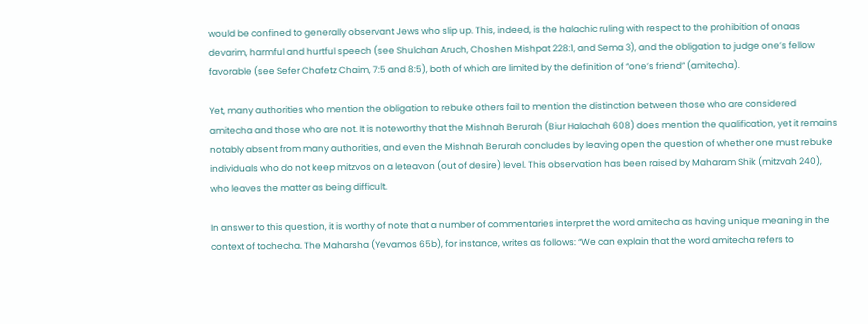would be confined to generally observant Jews who slip up. This, indeed, is the halachic ruling with respect to the prohibition of onaas devarim, harmful and hurtful speech (see Shulchan Aruch, Choshen Mishpat 228:1, and Sema 3), and the obligation to judge one’s fellow favorable (see Sefer Chafetz Chaim, 7:5 and 8:5), both of which are limited by the definition of “one’s friend” (amitecha).

Yet, many authorities who mention the obligation to rebuke others fail to mention the distinction between those who are considered amitecha and those who are not. It is noteworthy that the Mishnah Berurah (Biur Halachah 608) does mention the qualification, yet it remains notably absent from many authorities, and even the Mishnah Berurah concludes by leaving open the question of whether one must rebuke individuals who do not keep mitzvos on a leteavon (out of desire) level. This observation has been raised by Maharam Shik (mitzvah 240), who leaves the matter as being difficult.

In answer to this question, it is worthy of note that a number of commentaries interpret the word amitecha as having unique meaning in the context of tochecha. The Maharsha (Yevamos 65b), for instance, writes as follows: “We can explain that the word amitecha refers to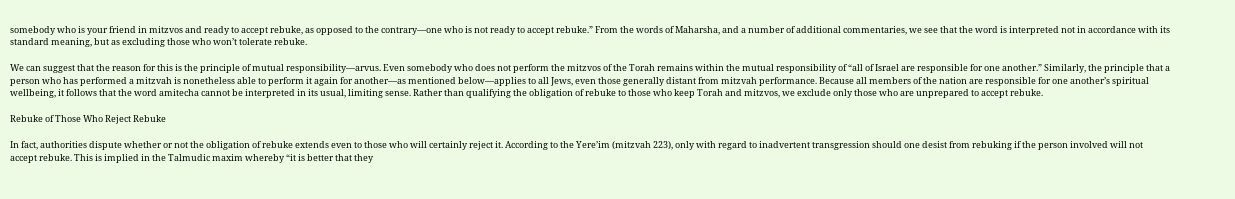somebody who is your friend in mitzvos and ready to accept rebuke, as opposed to the contrary—one who is not ready to accept rebuke.” From the words of Maharsha, and a number of additional commentaries, we see that the word is interpreted not in accordance with its standard meaning, but as excluding those who won’t tolerate rebuke.

We can suggest that the reason for this is the principle of mutual responsibility—arvus. Even somebody who does not perform the mitzvos of the Torah remains within the mutual responsibility of “all of Israel are responsible for one another.” Similarly, the principle that a person who has performed a mitzvah is nonetheless able to perform it again for another—as mentioned below—applies to all Jews, even those generally distant from mitzvah performance. Because all members of the nation are responsible for one another’s spiritual wellbeing, it follows that the word amitecha cannot be interpreted in its usual, limiting sense. Rather than qualifying the obligation of rebuke to those who keep Torah and mitzvos, we exclude only those who are unprepared to accept rebuke.

Rebuke of Those Who Reject Rebuke

In fact, authorities dispute whether or not the obligation of rebuke extends even to those who will certainly reject it. According to the Yere’im (mitzvah 223), only with regard to inadvertent transgression should one desist from rebuking if the person involved will not accept rebuke. This is implied in the Talmudic maxim whereby “it is better that they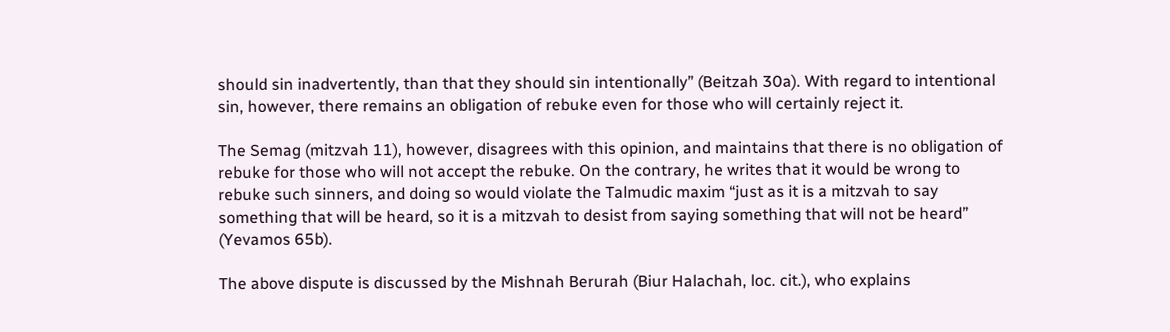should sin inadvertently, than that they should sin intentionally” (Beitzah 30a). With regard to intentional sin, however, there remains an obligation of rebuke even for those who will certainly reject it.

The Semag (mitzvah 11), however, disagrees with this opinion, and maintains that there is no obligation of rebuke for those who will not accept the rebuke. On the contrary, he writes that it would be wrong to rebuke such sinners, and doing so would violate the Talmudic maxim “just as it is a mitzvah to say something that will be heard, so it is a mitzvah to desist from saying something that will not be heard” (Yevamos 65b).

The above dispute is discussed by the Mishnah Berurah (Biur Halachah, loc. cit.), who explains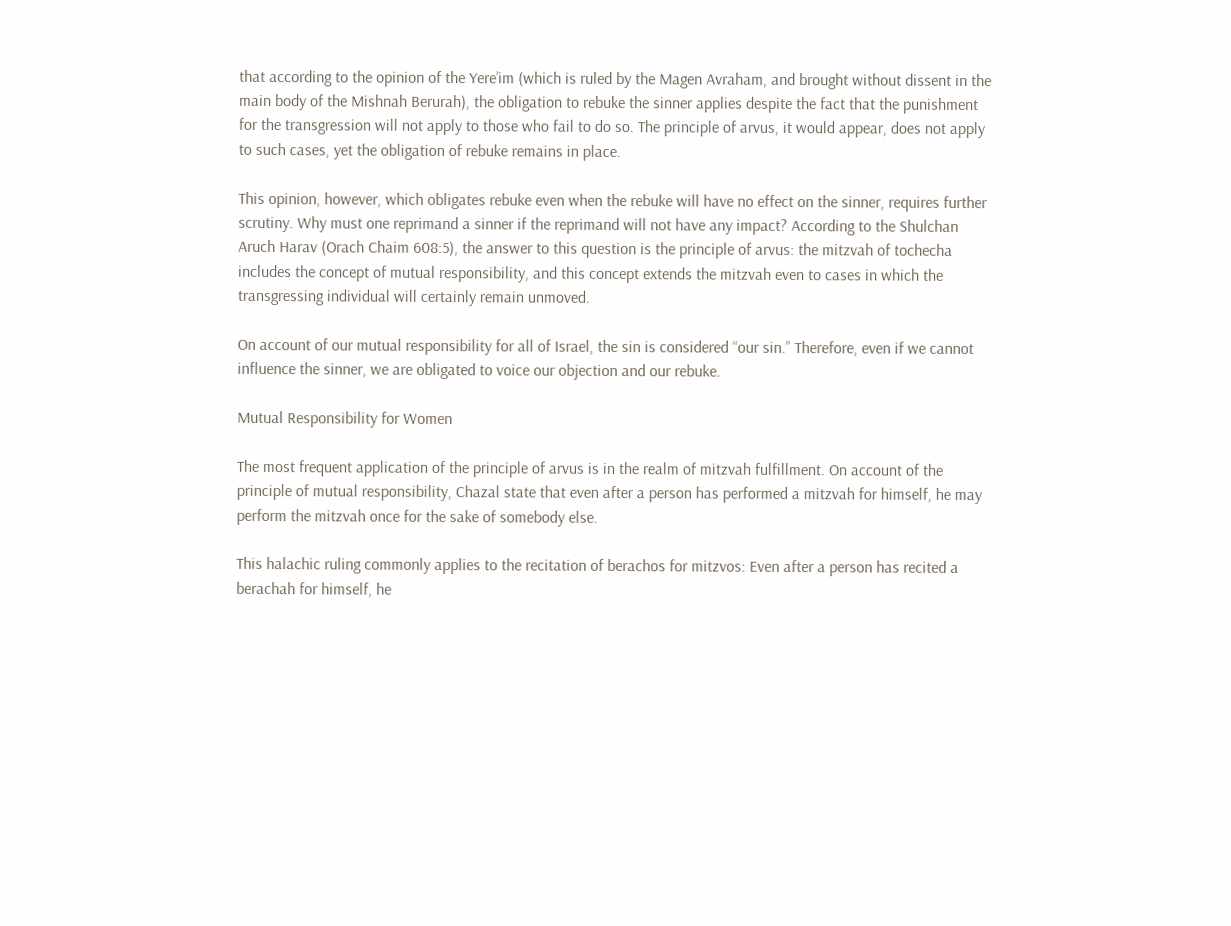that according to the opinion of the Yere’im (which is ruled by the Magen Avraham, and brought without dissent in the main body of the Mishnah Berurah), the obligation to rebuke the sinner applies despite the fact that the punishment for the transgression will not apply to those who fail to do so. The principle of arvus, it would appear, does not apply to such cases, yet the obligation of rebuke remains in place.

This opinion, however, which obligates rebuke even when the rebuke will have no effect on the sinner, requires further scrutiny. Why must one reprimand a sinner if the reprimand will not have any impact? According to the Shulchan Aruch Harav (Orach Chaim 608:5), the answer to this question is the principle of arvus: the mitzvah of tochecha includes the concept of mutual responsibility, and this concept extends the mitzvah even to cases in which the transgressing individual will certainly remain unmoved.

On account of our mutual responsibility for all of Israel, the sin is considered “our sin.” Therefore, even if we cannot influence the sinner, we are obligated to voice our objection and our rebuke.

Mutual Responsibility for Women

The most frequent application of the principle of arvus is in the realm of mitzvah fulfillment. On account of the principle of mutual responsibility, Chazal state that even after a person has performed a mitzvah for himself, he may perform the mitzvah once for the sake of somebody else.

This halachic ruling commonly applies to the recitation of berachos for mitzvos: Even after a person has recited a berachah for himself, he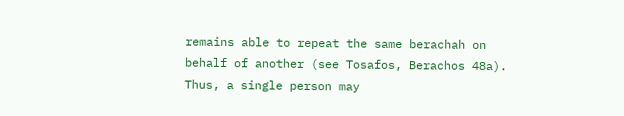remains able to repeat the same berachah on behalf of another (see Tosafos, Berachos 48a). Thus, a single person may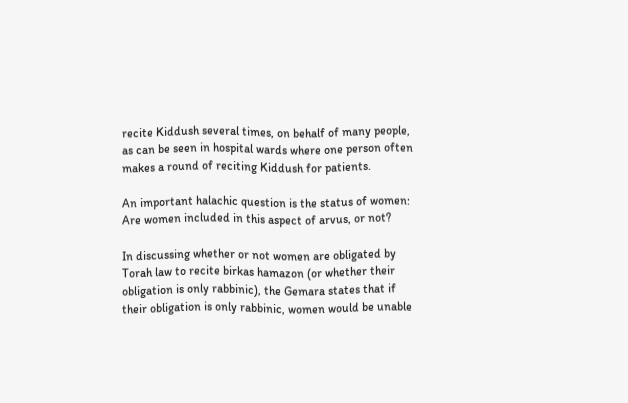recite Kiddush several times, on behalf of many people, as can be seen in hospital wards where one person often makes a round of reciting Kiddush for patients.

An important halachic question is the status of women: Are women included in this aspect of arvus, or not?

In discussing whether or not women are obligated by Torah law to recite birkas hamazon (or whether their obligation is only rabbinic), the Gemara states that if their obligation is only rabbinic, women would be unable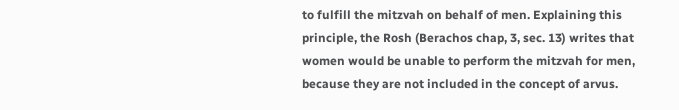to fulfill the mitzvah on behalf of men. Explaining this principle, the Rosh (Berachos chap, 3, sec. 13) writes that women would be unable to perform the mitzvah for men, because they are not included in the concept of arvus.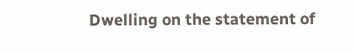Dwelling on the statement of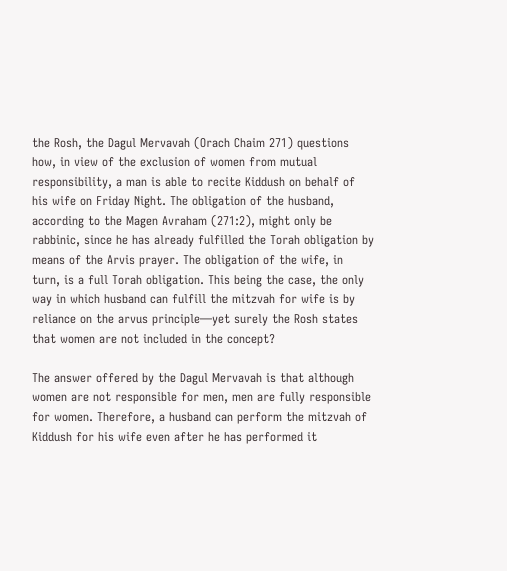the Rosh, the Dagul Mervavah (Orach Chaim 271) questions how, in view of the exclusion of women from mutual responsibility, a man is able to recite Kiddush on behalf of his wife on Friday Night. The obligation of the husband, according to the Magen Avraham (271:2), might only be rabbinic, since he has already fulfilled the Torah obligation by means of the Arvis prayer. The obligation of the wife, in turn, is a full Torah obligation. This being the case, the only way in which husband can fulfill the mitzvah for wife is by reliance on the arvus principle—yet surely the Rosh states that women are not included in the concept?

The answer offered by the Dagul Mervavah is that although women are not responsible for men, men are fully responsible for women. Therefore, a husband can perform the mitzvah of Kiddush for his wife even after he has performed it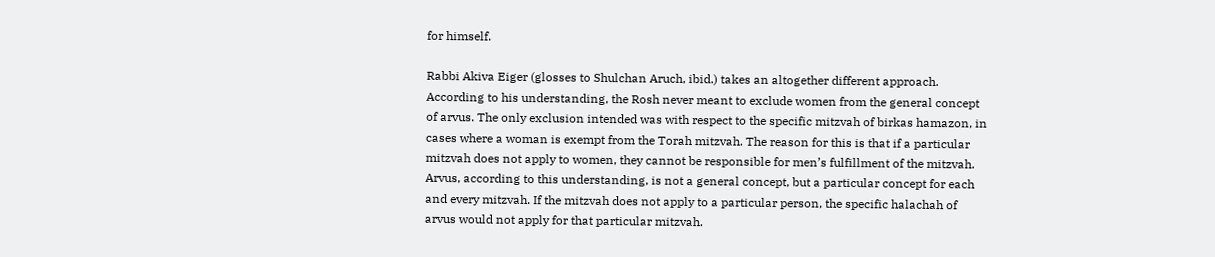for himself.

Rabbi Akiva Eiger (glosses to Shulchan Aruch, ibid.) takes an altogether different approach. According to his understanding, the Rosh never meant to exclude women from the general concept of arvus. The only exclusion intended was with respect to the specific mitzvah of birkas hamazon, in cases where a woman is exempt from the Torah mitzvah. The reason for this is that if a particular mitzvah does not apply to women, they cannot be responsible for men’s fulfillment of the mitzvah. Arvus, according to this understanding, is not a general concept, but a particular concept for each and every mitzvah. If the mitzvah does not apply to a particular person, the specific halachah of arvus would not apply for that particular mitzvah.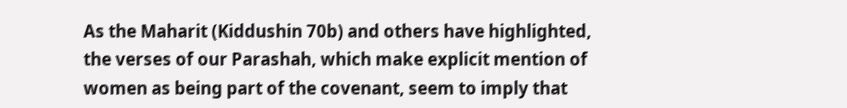As the Maharit (Kiddushin 70b) and others have highlighted, the verses of our Parashah, which make explicit mention of women as being part of the covenant, seem to imply that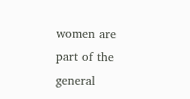women are part of the general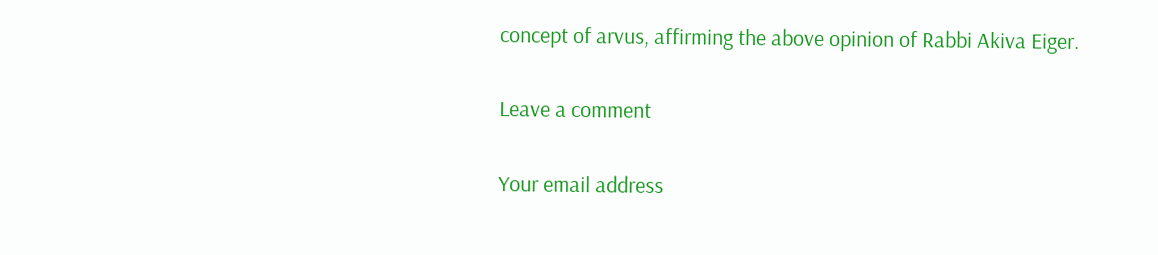concept of arvus, affirming the above opinion of Rabbi Akiva Eiger.

Leave a comment

Your email address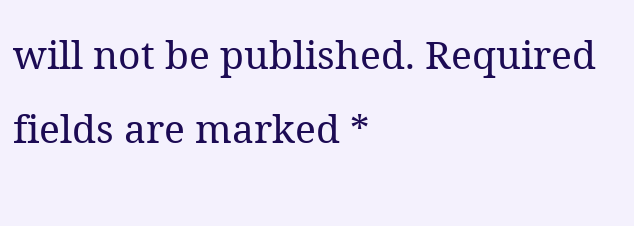will not be published. Required fields are marked *